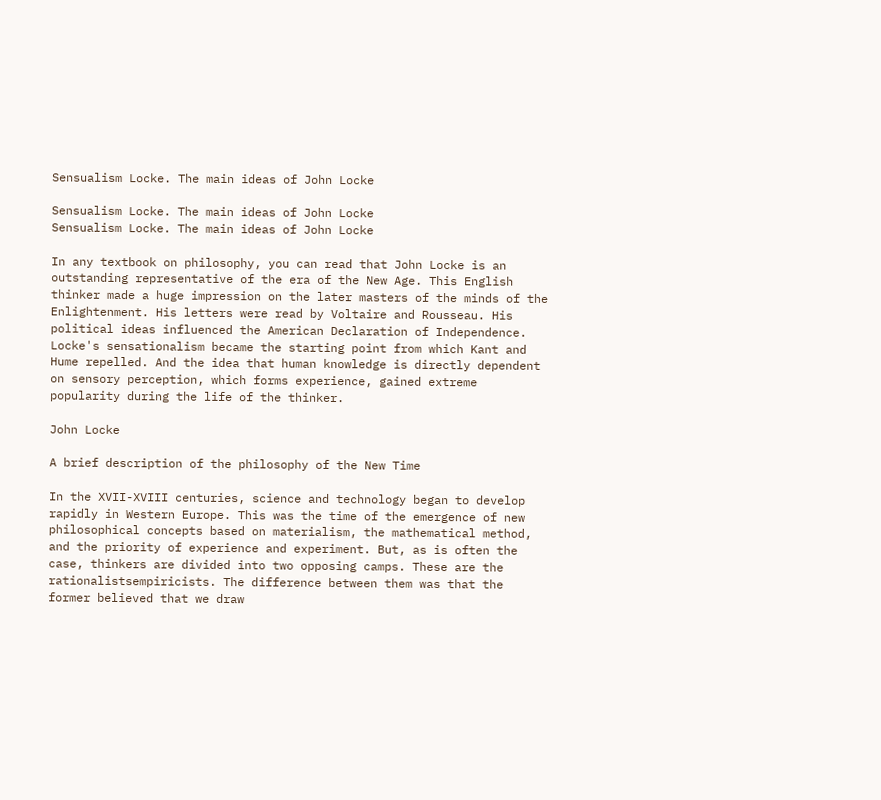Sensualism Locke. The main ideas of John Locke

Sensualism Locke. The main ideas of John Locke
Sensualism Locke. The main ideas of John Locke

In any textbook on philosophy, you can read that John Locke is an outstanding representative of the era of the New Age. This English thinker made a huge impression on the later masters of the minds of the Enlightenment. His letters were read by Voltaire and Rousseau. His political ideas influenced the American Declaration of Independence. Locke's sensationalism became the starting point from which Kant and Hume repelled. And the idea that human knowledge is directly dependent on sensory perception, which forms experience, gained extreme popularity during the life of the thinker.

John Locke

A brief description of the philosophy of the New Time

In the XVII-XVIII centuries, science and technology began to develop rapidly in Western Europe. This was the time of the emergence of new philosophical concepts based on materialism, the mathematical method, and the priority of experience and experiment. But, as is often the case, thinkers are divided into two opposing camps. These are the rationalistsempiricists. The difference between them was that the former believed that we draw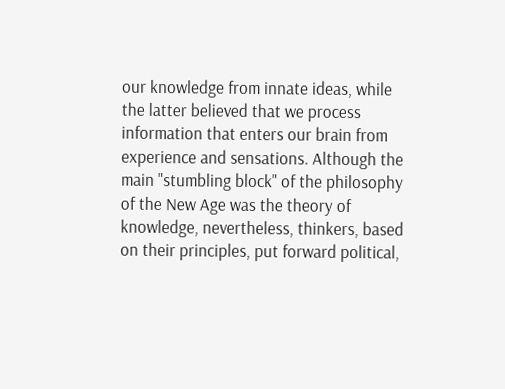our knowledge from innate ideas, while the latter believed that we process information that enters our brain from experience and sensations. Although the main "stumbling block" of the philosophy of the New Age was the theory of knowledge, nevertheless, thinkers, based on their principles, put forward political,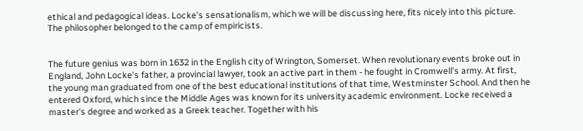ethical and pedagogical ideas. Locke's sensationalism, which we will be discussing here, fits nicely into this picture. The philosopher belonged to the camp of empiricists.


The future genius was born in 1632 in the English city of Wrington, Somerset. When revolutionary events broke out in England, John Locke's father, a provincial lawyer, took an active part in them - he fought in Cromwell's army. At first, the young man graduated from one of the best educational institutions of that time, Westminster School. And then he entered Oxford, which since the Middle Ages was known for its university academic environment. Locke received a master's degree and worked as a Greek teacher. Together with his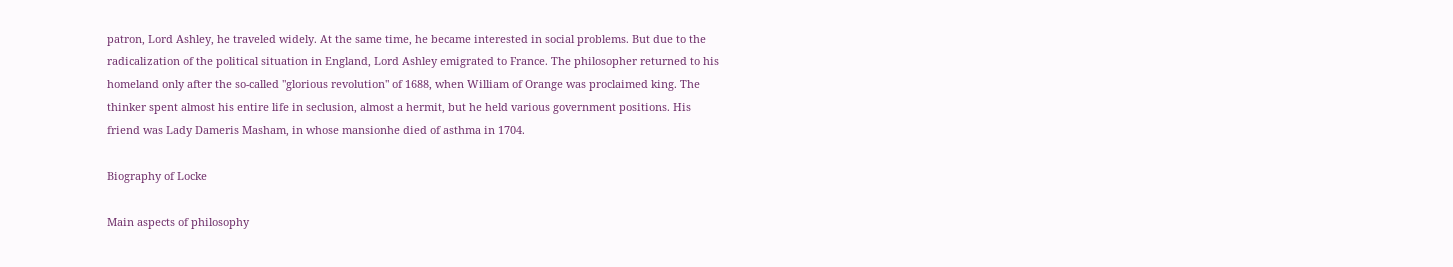patron, Lord Ashley, he traveled widely. At the same time, he became interested in social problems. But due to the radicalization of the political situation in England, Lord Ashley emigrated to France. The philosopher returned to his homeland only after the so-called "glorious revolution" of 1688, when William of Orange was proclaimed king. The thinker spent almost his entire life in seclusion, almost a hermit, but he held various government positions. His friend was Lady Dameris Masham, in whose mansionhe died of asthma in 1704.

Biography of Locke

Main aspects of philosophy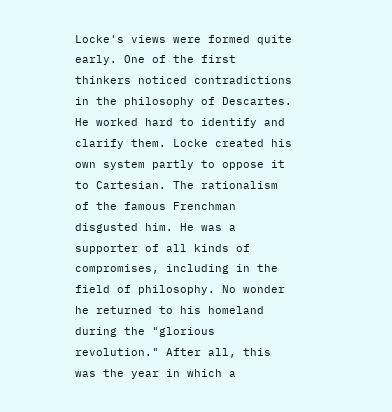Locke's views were formed quite early. One of the first thinkers noticed contradictions in the philosophy of Descartes. He worked hard to identify and clarify them. Locke created his own system partly to oppose it to Cartesian. The rationalism of the famous Frenchman disgusted him. He was a supporter of all kinds of compromises, including in the field of philosophy. No wonder he returned to his homeland during the "glorious revolution." After all, this was the year in which a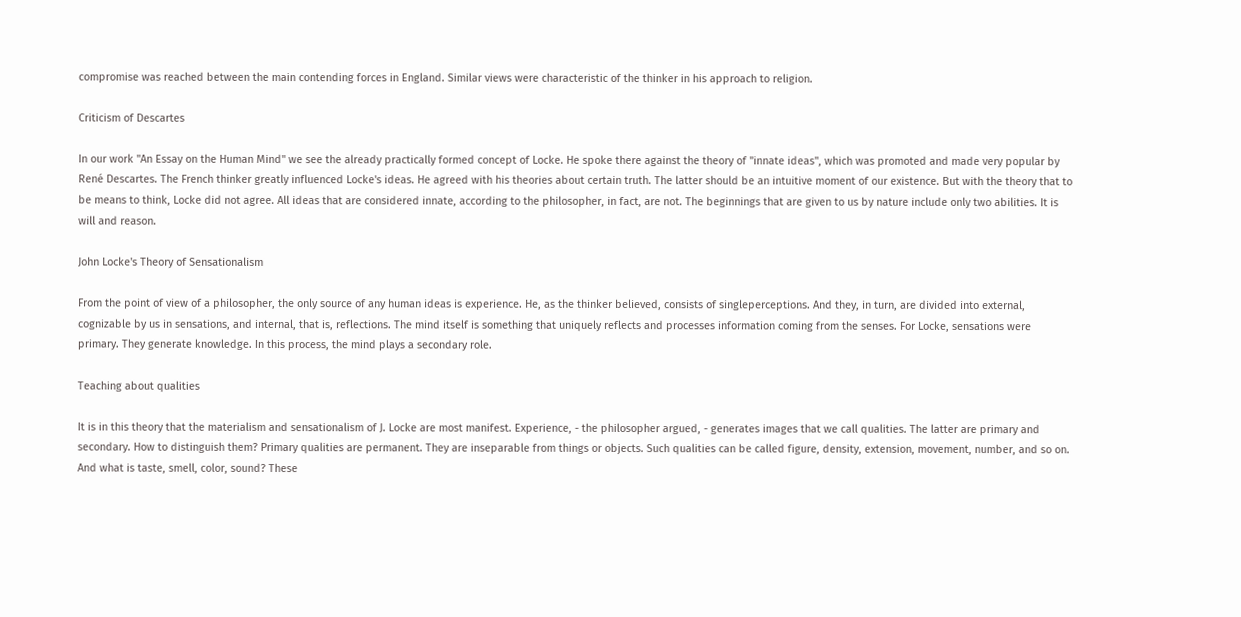compromise was reached between the main contending forces in England. Similar views were characteristic of the thinker in his approach to religion.

Criticism of Descartes

In our work "An Essay on the Human Mind" we see the already practically formed concept of Locke. He spoke there against the theory of "innate ideas", which was promoted and made very popular by René Descartes. The French thinker greatly influenced Locke's ideas. He agreed with his theories about certain truth. The latter should be an intuitive moment of our existence. But with the theory that to be means to think, Locke did not agree. All ideas that are considered innate, according to the philosopher, in fact, are not. The beginnings that are given to us by nature include only two abilities. It is will and reason.

John Locke's Theory of Sensationalism

From the point of view of a philosopher, the only source of any human ideas is experience. He, as the thinker believed, consists of singleperceptions. And they, in turn, are divided into external, cognizable by us in sensations, and internal, that is, reflections. The mind itself is something that uniquely reflects and processes information coming from the senses. For Locke, sensations were primary. They generate knowledge. In this process, the mind plays a secondary role.

Teaching about qualities

It is in this theory that the materialism and sensationalism of J. Locke are most manifest. Experience, - the philosopher argued, - generates images that we call qualities. The latter are primary and secondary. How to distinguish them? Primary qualities are permanent. They are inseparable from things or objects. Such qualities can be called figure, density, extension, movement, number, and so on. And what is taste, smell, color, sound? These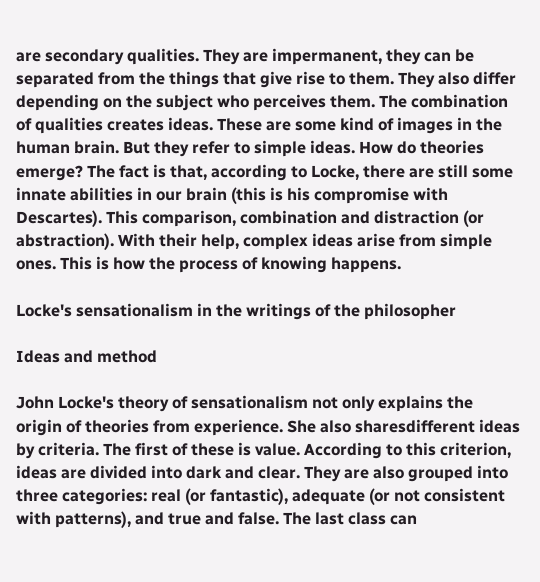are secondary qualities. They are impermanent, they can be separated from the things that give rise to them. They also differ depending on the subject who perceives them. The combination of qualities creates ideas. These are some kind of images in the human brain. But they refer to simple ideas. How do theories emerge? The fact is that, according to Locke, there are still some innate abilities in our brain (this is his compromise with Descartes). This comparison, combination and distraction (or abstraction). With their help, complex ideas arise from simple ones. This is how the process of knowing happens.

Locke's sensationalism in the writings of the philosopher

Ideas and method

John Locke's theory of sensationalism not only explains the origin of theories from experience. She also sharesdifferent ideas by criteria. The first of these is value. According to this criterion, ideas are divided into dark and clear. They are also grouped into three categories: real (or fantastic), adequate (or not consistent with patterns), and true and false. The last class can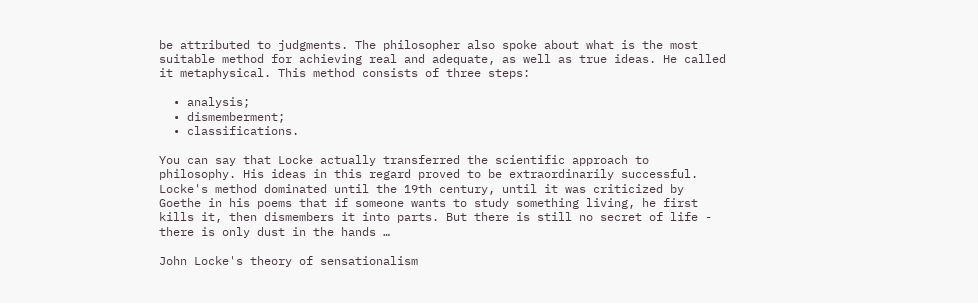be attributed to judgments. The philosopher also spoke about what is the most suitable method for achieving real and adequate, as well as true ideas. He called it metaphysical. This method consists of three steps:

  • analysis;
  • dismemberment;
  • classifications.

You can say that Locke actually transferred the scientific approach to philosophy. His ideas in this regard proved to be extraordinarily successful. Locke's method dominated until the 19th century, until it was criticized by Goethe in his poems that if someone wants to study something living, he first kills it, then dismembers it into parts. But there is still no secret of life - there is only dust in the hands …

John Locke's theory of sensationalism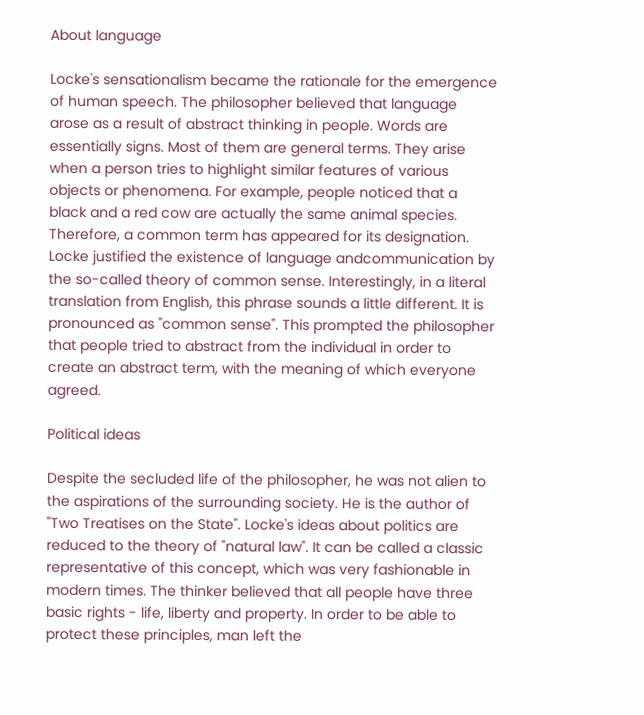About language

Locke's sensationalism became the rationale for the emergence of human speech. The philosopher believed that language arose as a result of abstract thinking in people. Words are essentially signs. Most of them are general terms. They arise when a person tries to highlight similar features of various objects or phenomena. For example, people noticed that a black and a red cow are actually the same animal species. Therefore, a common term has appeared for its designation. Locke justified the existence of language andcommunication by the so-called theory of common sense. Interestingly, in a literal translation from English, this phrase sounds a little different. It is pronounced as "common sense". This prompted the philosopher that people tried to abstract from the individual in order to create an abstract term, with the meaning of which everyone agreed.

Political ideas

Despite the secluded life of the philosopher, he was not alien to the aspirations of the surrounding society. He is the author of "Two Treatises on the State". Locke's ideas about politics are reduced to the theory of "natural law". It can be called a classic representative of this concept, which was very fashionable in modern times. The thinker believed that all people have three basic rights - life, liberty and property. In order to be able to protect these principles, man left the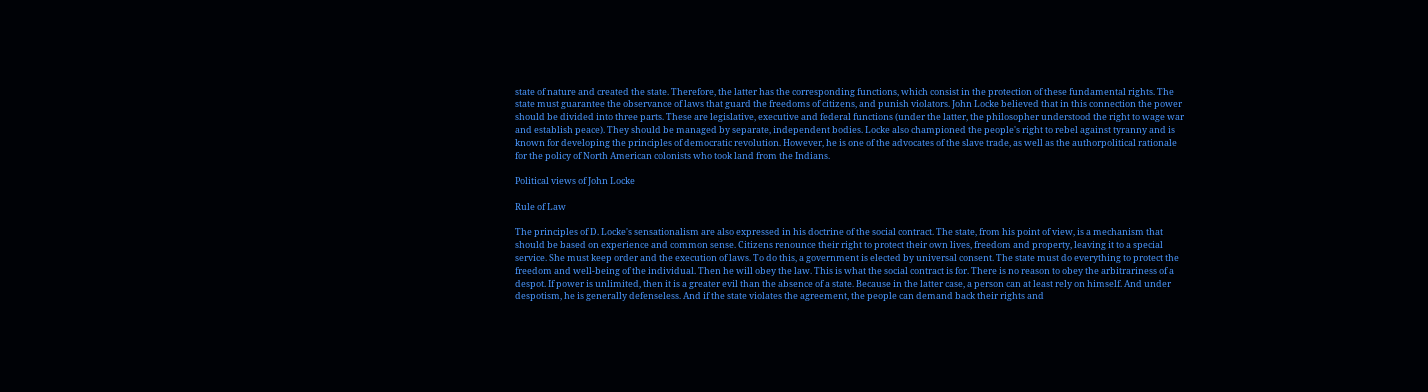state of nature and created the state. Therefore, the latter has the corresponding functions, which consist in the protection of these fundamental rights. The state must guarantee the observance of laws that guard the freedoms of citizens, and punish violators. John Locke believed that in this connection the power should be divided into three parts. These are legislative, executive and federal functions (under the latter, the philosopher understood the right to wage war and establish peace). They should be managed by separate, independent bodies. Locke also championed the people's right to rebel against tyranny and is known for developing the principles of democratic revolution. However, he is one of the advocates of the slave trade, as well as the authorpolitical rationale for the policy of North American colonists who took land from the Indians.

Political views of John Locke

Rule of Law

The principles of D. Locke's sensationalism are also expressed in his doctrine of the social contract. The state, from his point of view, is a mechanism that should be based on experience and common sense. Citizens renounce their right to protect their own lives, freedom and property, leaving it to a special service. She must keep order and the execution of laws. To do this, a government is elected by universal consent. The state must do everything to protect the freedom and well-being of the individual. Then he will obey the law. This is what the social contract is for. There is no reason to obey the arbitrariness of a despot. If power is unlimited, then it is a greater evil than the absence of a state. Because in the latter case, a person can at least rely on himself. And under despotism, he is generally defenseless. And if the state violates the agreement, the people can demand back their rights and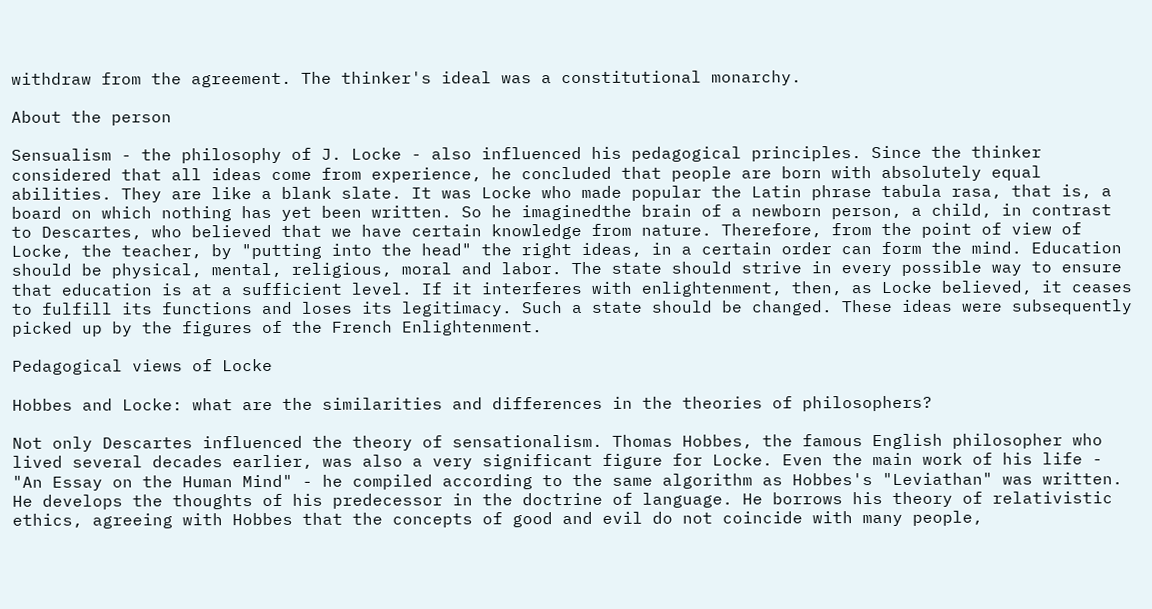withdraw from the agreement. The thinker's ideal was a constitutional monarchy.

About the person

Sensualism - the philosophy of J. Locke - also influenced his pedagogical principles. Since the thinker considered that all ideas come from experience, he concluded that people are born with absolutely equal abilities. They are like a blank slate. It was Locke who made popular the Latin phrase tabula rasa, that is, a board on which nothing has yet been written. So he imaginedthe brain of a newborn person, a child, in contrast to Descartes, who believed that we have certain knowledge from nature. Therefore, from the point of view of Locke, the teacher, by "putting into the head" the right ideas, in a certain order can form the mind. Education should be physical, mental, religious, moral and labor. The state should strive in every possible way to ensure that education is at a sufficient level. If it interferes with enlightenment, then, as Locke believed, it ceases to fulfill its functions and loses its legitimacy. Such a state should be changed. These ideas were subsequently picked up by the figures of the French Enlightenment.

Pedagogical views of Locke

Hobbes and Locke: what are the similarities and differences in the theories of philosophers?

Not only Descartes influenced the theory of sensationalism. Thomas Hobbes, the famous English philosopher who lived several decades earlier, was also a very significant figure for Locke. Even the main work of his life - "An Essay on the Human Mind" - he compiled according to the same algorithm as Hobbes's "Leviathan" was written. He develops the thoughts of his predecessor in the doctrine of language. He borrows his theory of relativistic ethics, agreeing with Hobbes that the concepts of good and evil do not coincide with many people,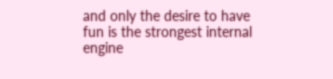and only the desire to have fun is the strongest internal engine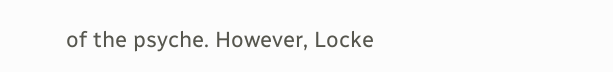of the psyche. However, Locke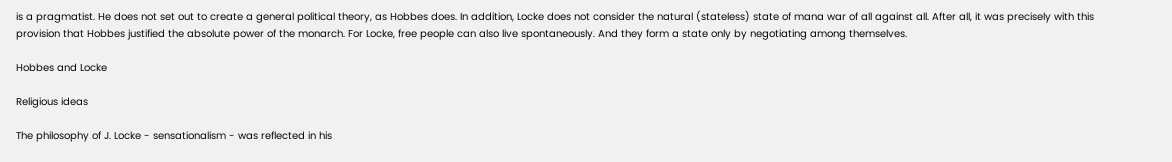is a pragmatist. He does not set out to create a general political theory, as Hobbes does. In addition, Locke does not consider the natural (stateless) state of mana war of all against all. After all, it was precisely with this provision that Hobbes justified the absolute power of the monarch. For Locke, free people can also live spontaneously. And they form a state only by negotiating among themselves.

Hobbes and Locke

Religious ideas

The philosophy of J. Locke - sensationalism - was reflected in his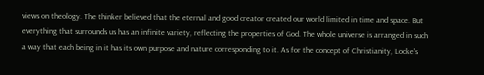views on theology. The thinker believed that the eternal and good creator created our world limited in time and space. But everything that surrounds us has an infinite variety, reflecting the properties of God. The whole universe is arranged in such a way that each being in it has its own purpose and nature corresponding to it. As for the concept of Christianity, Locke's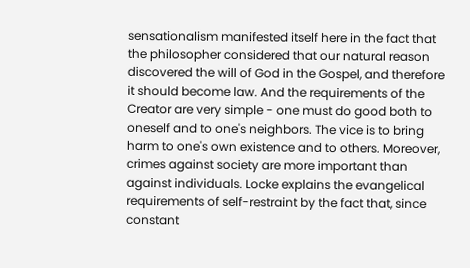sensationalism manifested itself here in the fact that the philosopher considered that our natural reason discovered the will of God in the Gospel, and therefore it should become law. And the requirements of the Creator are very simple - one must do good both to oneself and to one's neighbors. The vice is to bring harm to one's own existence and to others. Moreover, crimes against society are more important than against individuals. Locke explains the evangelical requirements of self-restraint by the fact that, since constant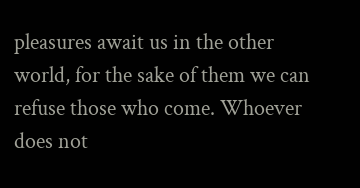pleasures await us in the other world, for the sake of them we can refuse those who come. Whoever does not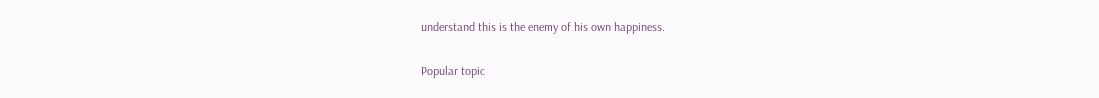understand this is the enemy of his own happiness.

Popular topic